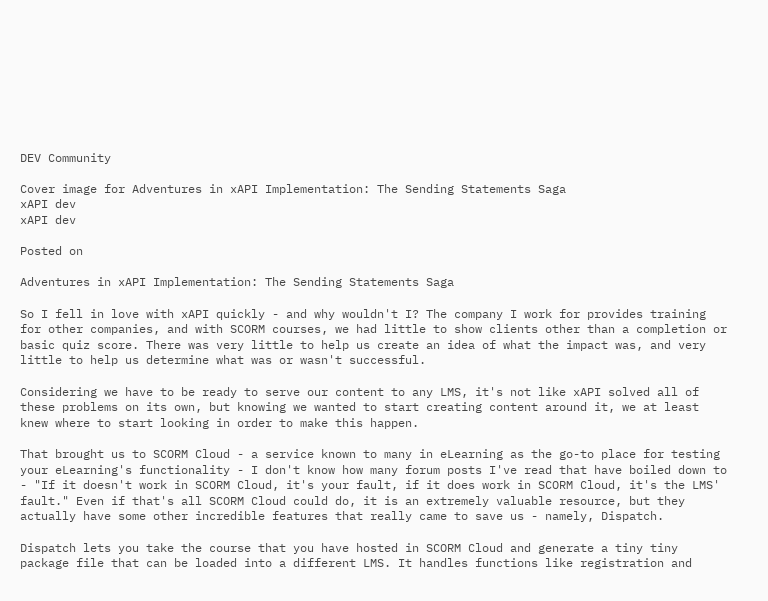DEV Community

Cover image for Adventures in xAPI Implementation: The Sending Statements Saga
xAPI dev
xAPI dev

Posted on

Adventures in xAPI Implementation: The Sending Statements Saga

So I fell in love with xAPI quickly - and why wouldn't I? The company I work for provides training for other companies, and with SCORM courses, we had little to show clients other than a completion or basic quiz score. There was very little to help us create an idea of what the impact was, and very little to help us determine what was or wasn't successful.

Considering we have to be ready to serve our content to any LMS, it's not like xAPI solved all of these problems on its own, but knowing we wanted to start creating content around it, we at least knew where to start looking in order to make this happen.

That brought us to SCORM Cloud - a service known to many in eLearning as the go-to place for testing your eLearning's functionality - I don't know how many forum posts I've read that have boiled down to - "If it doesn't work in SCORM Cloud, it's your fault, if it does work in SCORM Cloud, it's the LMS' fault." Even if that's all SCORM Cloud could do, it is an extremely valuable resource, but they actually have some other incredible features that really came to save us - namely, Dispatch.

Dispatch lets you take the course that you have hosted in SCORM Cloud and generate a tiny tiny package file that can be loaded into a different LMS. It handles functions like registration and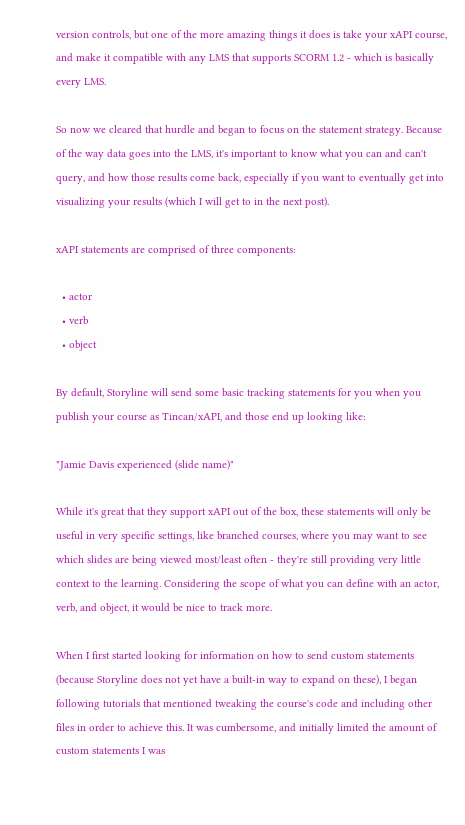version controls, but one of the more amazing things it does is take your xAPI course, and make it compatible with any LMS that supports SCORM 1.2 - which is basically every LMS.

So now we cleared that hurdle and began to focus on the statement strategy. Because of the way data goes into the LMS, it's important to know what you can and can't query, and how those results come back, especially if you want to eventually get into visualizing your results (which I will get to in the next post).

xAPI statements are comprised of three components:

  • actor
  • verb
  • object

By default, Storyline will send some basic tracking statements for you when you publish your course as Tincan/xAPI, and those end up looking like:

"Jamie Davis experienced (slide name)"

While it's great that they support xAPI out of the box, these statements will only be useful in very specific settings, like branched courses, where you may want to see which slides are being viewed most/least often - they're still providing very little context to the learning. Considering the scope of what you can define with an actor, verb, and object, it would be nice to track more.

When I first started looking for information on how to send custom statements (because Storyline does not yet have a built-in way to expand on these), I began following tutorials that mentioned tweaking the course's code and including other files in order to achieve this. It was cumbersome, and initially limited the amount of custom statements I was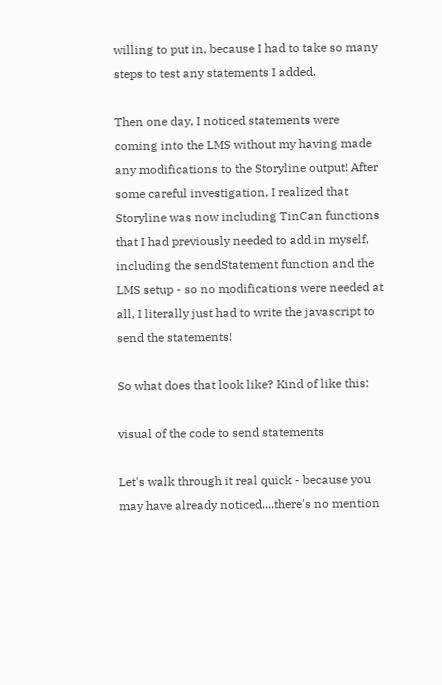willing to put in, because I had to take so many steps to test any statements I added.

Then one day, I noticed statements were coming into the LMS without my having made any modifications to the Storyline output! After some careful investigation, I realized that Storyline was now including TinCan functions that I had previously needed to add in myself, including the sendStatement function and the LMS setup - so no modifications were needed at all, I literally just had to write the javascript to send the statements!

So what does that look like? Kind of like this:

visual of the code to send statements

Let's walk through it real quick - because you may have already noticed....there's no mention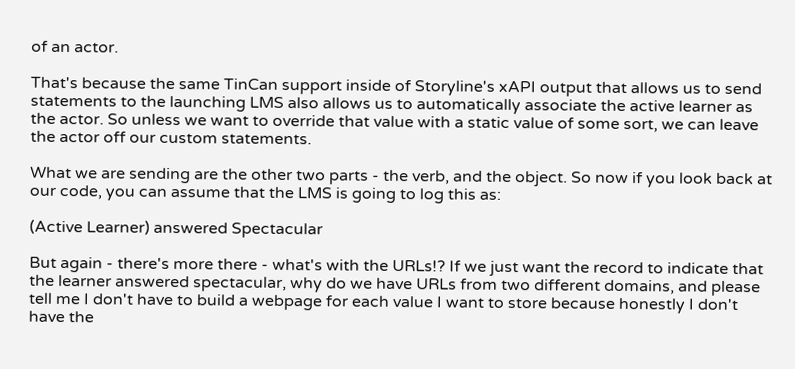of an actor.

That's because the same TinCan support inside of Storyline's xAPI output that allows us to send statements to the launching LMS also allows us to automatically associate the active learner as the actor. So unless we want to override that value with a static value of some sort, we can leave the actor off our custom statements.

What we are sending are the other two parts - the verb, and the object. So now if you look back at our code, you can assume that the LMS is going to log this as:

(Active Learner) answered Spectacular

But again - there's more there - what's with the URLs!? If we just want the record to indicate that the learner answered spectacular, why do we have URLs from two different domains, and please tell me I don't have to build a webpage for each value I want to store because honestly I don't have the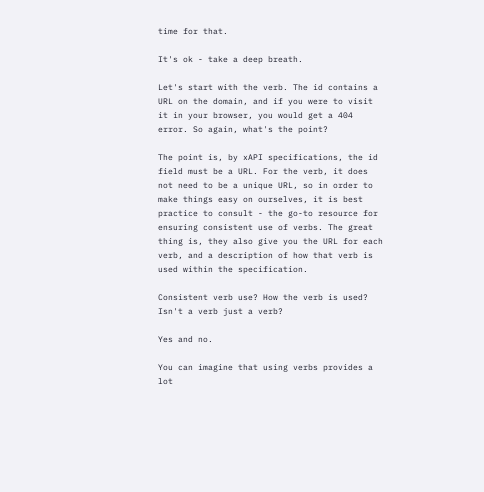time for that.

It's ok - take a deep breath.

Let's start with the verb. The id contains a URL on the domain, and if you were to visit it in your browser, you would get a 404 error. So again, what's the point?

The point is, by xAPI specifications, the id field must be a URL. For the verb, it does not need to be a unique URL, so in order to make things easy on ourselves, it is best practice to consult - the go-to resource for ensuring consistent use of verbs. The great thing is, they also give you the URL for each verb, and a description of how that verb is used within the specification.

Consistent verb use? How the verb is used? Isn't a verb just a verb?

Yes and no.

You can imagine that using verbs provides a lot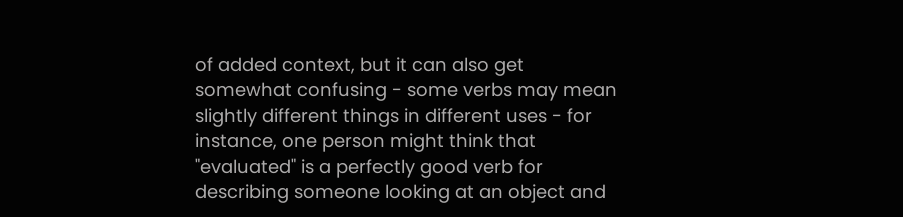of added context, but it can also get somewhat confusing - some verbs may mean slightly different things in different uses - for instance, one person might think that "evaluated" is a perfectly good verb for describing someone looking at an object and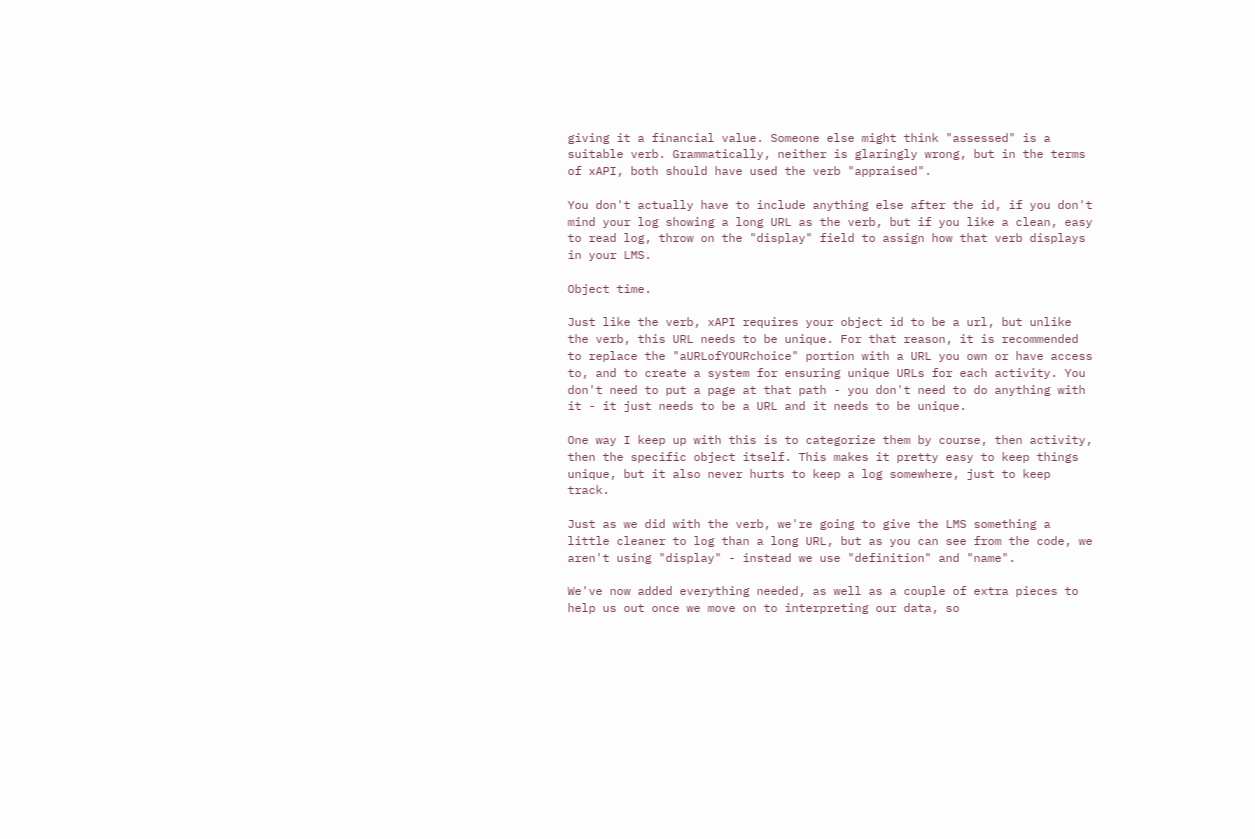giving it a financial value. Someone else might think "assessed" is a suitable verb. Grammatically, neither is glaringly wrong, but in the terms of xAPI, both should have used the verb "appraised".

You don't actually have to include anything else after the id, if you don't mind your log showing a long URL as the verb, but if you like a clean, easy to read log, throw on the "display" field to assign how that verb displays in your LMS.

Object time.

Just like the verb, xAPI requires your object id to be a url, but unlike the verb, this URL needs to be unique. For that reason, it is recommended to replace the "aURLofYOURchoice" portion with a URL you own or have access to, and to create a system for ensuring unique URLs for each activity. You don't need to put a page at that path - you don't need to do anything with it - it just needs to be a URL and it needs to be unique.

One way I keep up with this is to categorize them by course, then activity, then the specific object itself. This makes it pretty easy to keep things unique, but it also never hurts to keep a log somewhere, just to keep track.

Just as we did with the verb, we're going to give the LMS something a little cleaner to log than a long URL, but as you can see from the code, we aren't using "display" - instead we use "definition" and "name".

We've now added everything needed, as well as a couple of extra pieces to help us out once we move on to interpreting our data, so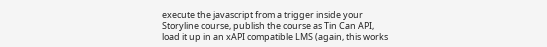execute the javascript from a trigger inside your Storyline course, publish the course as Tin Can API, load it up in an xAPI compatible LMS (again, this works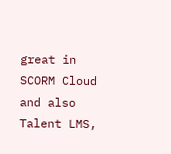great in SCORM Cloud and also Talent LMS,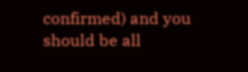confirmed) and you should be all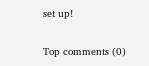set up!

Top comments (0)